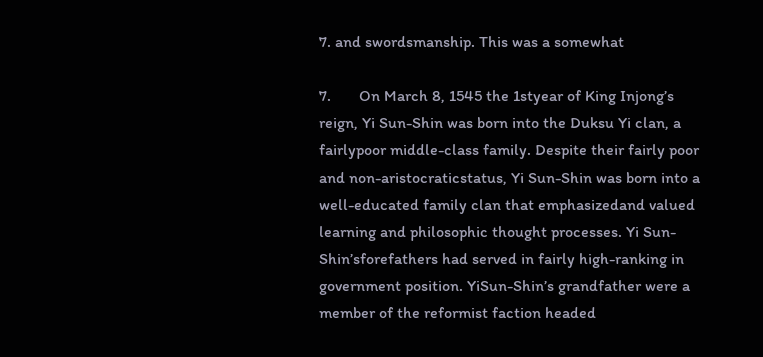7. and swordsmanship. This was a somewhat

7.       On March 8, 1545 the 1styear of King Injong’s reign, Yi Sun-Shin was born into the Duksu Yi clan, a fairlypoor middle-class family. Despite their fairly poor and non-aristocraticstatus, Yi Sun-Shin was born into a well-educated family clan that emphasizedand valued learning and philosophic thought processes. Yi Sun-Shin’sforefathers had served in fairly high-ranking in government position. YiSun-Shin’s grandfather were a member of the reformist faction headed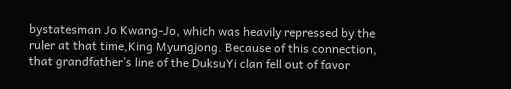bystatesman Jo Kwang-Jo, which was heavily repressed by the ruler at that time,King Myungjong. Because of this connection, that grandfather’s line of the DuksuYi clan fell out of favor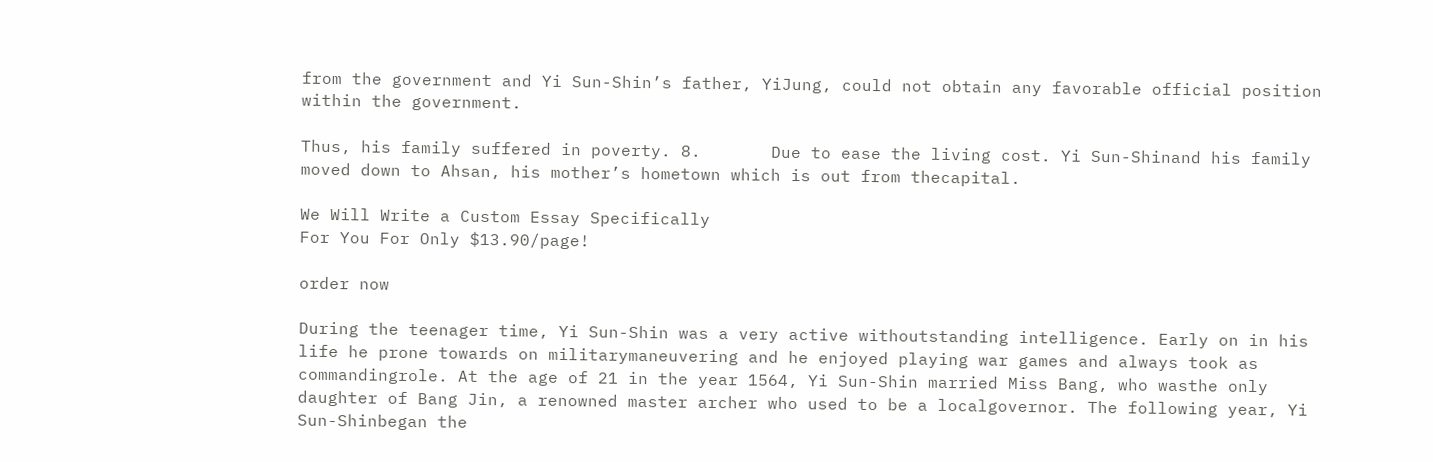from the government and Yi Sun-Shin’s father, YiJung, could not obtain any favorable official position within the government.

Thus, his family suffered in poverty. 8.       Due to ease the living cost. Yi Sun-Shinand his family moved down to Ahsan, his mother’s hometown which is out from thecapital.

We Will Write a Custom Essay Specifically
For You For Only $13.90/page!

order now

During the teenager time, Yi Sun-Shin was a very active withoutstanding intelligence. Early on in his life he prone towards on militarymaneuvering and he enjoyed playing war games and always took as commandingrole. At the age of 21 in the year 1564, Yi Sun-Shin married Miss Bang, who wasthe only daughter of Bang Jin, a renowned master archer who used to be a localgovernor. The following year, Yi Sun-Shinbegan the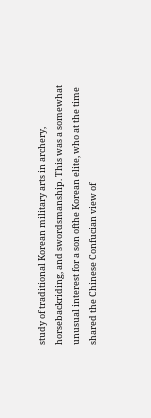study of traditional Korean military arts in archery, horsebackriding, and swordsmanship. This was a somewhat unusual interest for a son ofthe Korean elite, who at the time shared the Chinese Confucian view of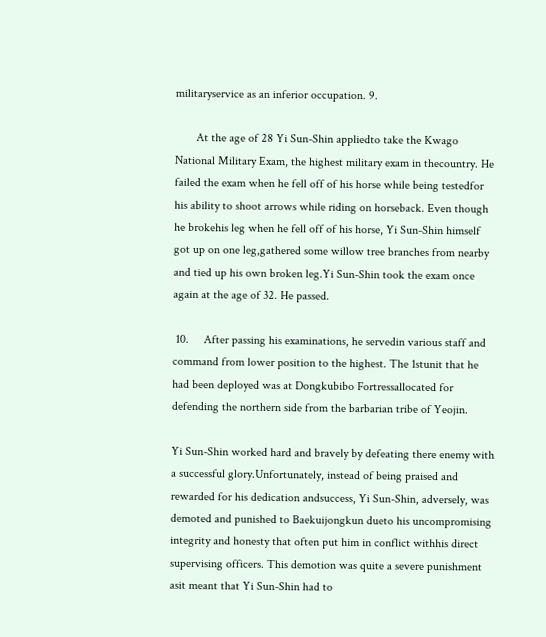militaryservice as an inferior occupation. 9.

       At the age of 28 Yi Sun-Shin appliedto take the Kwago National Military Exam, the highest military exam in thecountry. He failed the exam when he fell off of his horse while being testedfor his ability to shoot arrows while riding on horseback. Even though he brokehis leg when he fell off of his horse, Yi Sun-Shin himself got up on one leg,gathered some willow tree branches from nearby and tied up his own broken leg.Yi Sun-Shin took the exam once again at the age of 32. He passed.

 10.     After passing his examinations, he servedin various staff and command from lower position to the highest. The 1stunit that he had been deployed was at Dongkubibo Fortressallocated for defending the northern side from the barbarian tribe of Yeojin.

Yi Sun-Shin worked hard and bravely by defeating there enemy with a successful glory.Unfortunately, instead of being praised and rewarded for his dedication andsuccess, Yi Sun-Shin, adversely, was demoted and punished to Baekuijongkun dueto his uncompromising integrity and honesty that often put him in conflict withhis direct supervising officers. This demotion was quite a severe punishment asit meant that Yi Sun-Shin had to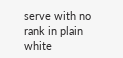serve with no rank in plain white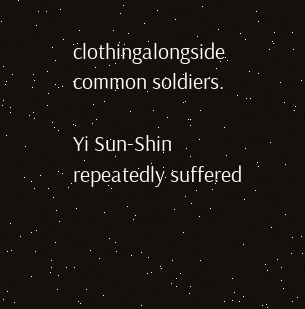clothingalongside common soldiers.

Yi Sun-Shin repeatedly suffered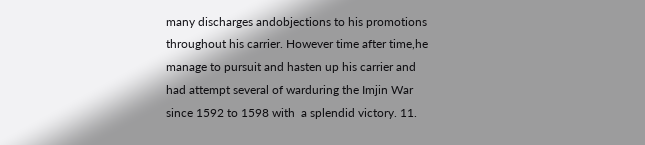many discharges andobjections to his promotions throughout his carrier. However time after time,he manage to pursuit and hasten up his carrier and had attempt several of warduring the Imjin War since 1592 to 1598 with  a splendid victory. 11.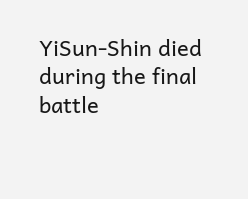YiSun-Shin died during the final battle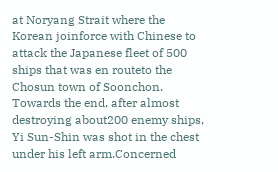at Noryang Strait where the Korean joinforce with Chinese to attack the Japanese fleet of 500 ships that was en routeto the Chosun town of Soonchon. Towards the end, after almost destroying about200 enemy ships, Yi Sun-Shin was shot in the chest under his left arm.Concerned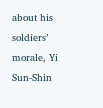about his soldiers’ morale, Yi Sun-Shin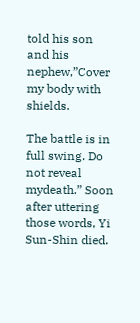told his son and his nephew,”Cover my body with shields.

The battle is in full swing. Do not reveal mydeath.” Soon after uttering those words, Yi Sun-Shin died.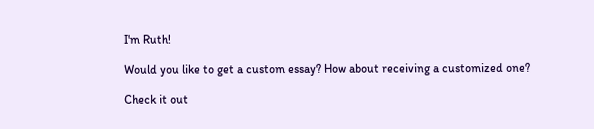I'm Ruth!

Would you like to get a custom essay? How about receiving a customized one?

Check it out